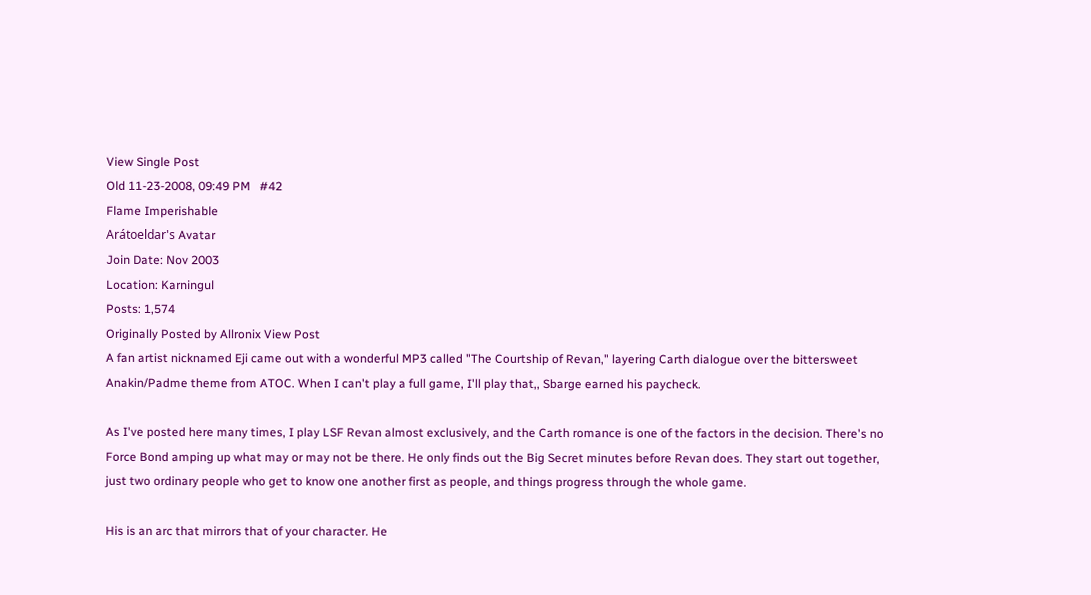View Single Post
Old 11-23-2008, 09:49 PM   #42
Flame Imperishable
Arátoeldar's Avatar
Join Date: Nov 2003
Location: Karningul
Posts: 1,574
Originally Posted by Allronix View Post
A fan artist nicknamed Eji came out with a wonderful MP3 called "The Courtship of Revan," layering Carth dialogue over the bittersweet Anakin/Padme theme from ATOC. When I can't play a full game, I'll play that,, Sbarge earned his paycheck.

As I've posted here many times, I play LSF Revan almost exclusively, and the Carth romance is one of the factors in the decision. There's no Force Bond amping up what may or may not be there. He only finds out the Big Secret minutes before Revan does. They start out together, just two ordinary people who get to know one another first as people, and things progress through the whole game.

His is an arc that mirrors that of your character. He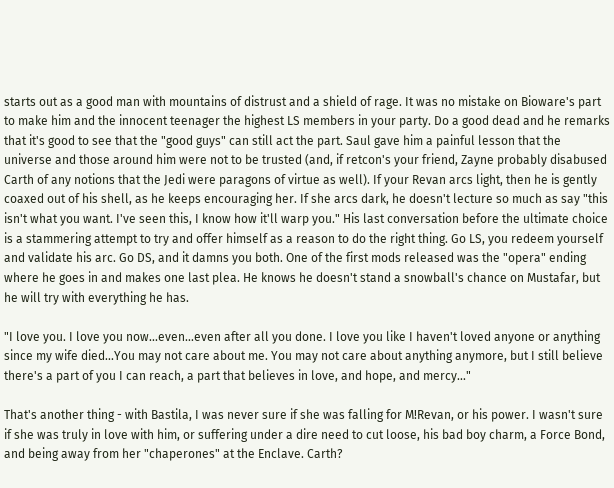starts out as a good man with mountains of distrust and a shield of rage. It was no mistake on Bioware's part to make him and the innocent teenager the highest LS members in your party. Do a good dead and he remarks that it's good to see that the "good guys" can still act the part. Saul gave him a painful lesson that the universe and those around him were not to be trusted (and, if retcon's your friend, Zayne probably disabused Carth of any notions that the Jedi were paragons of virtue as well). If your Revan arcs light, then he is gently coaxed out of his shell, as he keeps encouraging her. If she arcs dark, he doesn't lecture so much as say "this isn't what you want. I've seen this, I know how it'll warp you." His last conversation before the ultimate choice is a stammering attempt to try and offer himself as a reason to do the right thing. Go LS, you redeem yourself and validate his arc. Go DS, and it damns you both. One of the first mods released was the "opera" ending where he goes in and makes one last plea. He knows he doesn't stand a snowball's chance on Mustafar, but he will try with everything he has.

"I love you. I love you now...even...even after all you done. I love you like I haven't loved anyone or anything since my wife died...You may not care about me. You may not care about anything anymore, but I still believe there's a part of you I can reach, a part that believes in love, and hope, and mercy..."

That's another thing - with Bastila, I was never sure if she was falling for M!Revan, or his power. I wasn't sure if she was truly in love with him, or suffering under a dire need to cut loose, his bad boy charm, a Force Bond, and being away from her "chaperones" at the Enclave. Carth?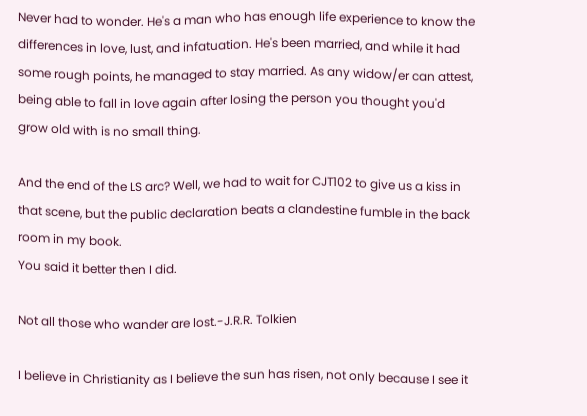Never had to wonder. He's a man who has enough life experience to know the differences in love, lust, and infatuation. He's been married, and while it had some rough points, he managed to stay married. As any widow/er can attest, being able to fall in love again after losing the person you thought you'd grow old with is no small thing.

And the end of the LS arc? Well, we had to wait for CJT102 to give us a kiss in that scene, but the public declaration beats a clandestine fumble in the back room in my book.
You said it better then I did.

Not all those who wander are lost.-J.R.R. Tolkien

I believe in Christianity as I believe the sun has risen, not only because I see it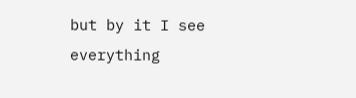but by it I see everything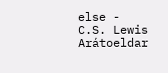else - C.S. Lewis
Arátoeldar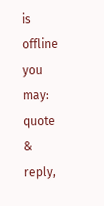is offline   you may: quote & reply,